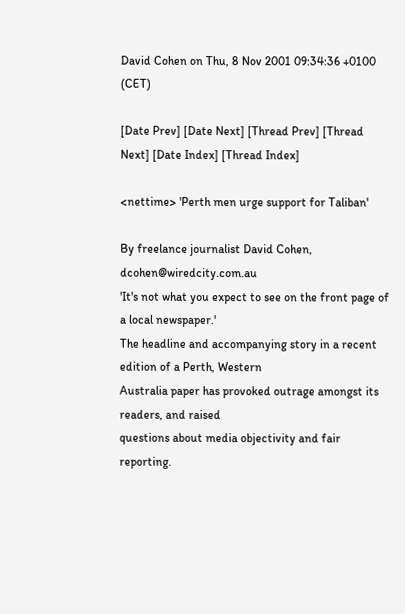David Cohen on Thu, 8 Nov 2001 09:34:36 +0100 (CET)

[Date Prev] [Date Next] [Thread Prev] [Thread Next] [Date Index] [Thread Index]

<nettime> 'Perth men urge support for Taliban'

By freelance journalist David Cohen, dcohen@wiredcity.com.au
'It's not what you expect to see on the front page of a local newspaper.'
The headline and accompanying story in a recent edition of a Perth, Western
Australia paper has provoked outrage amongst its readers, and raised
questions about media objectivity and fair reporting.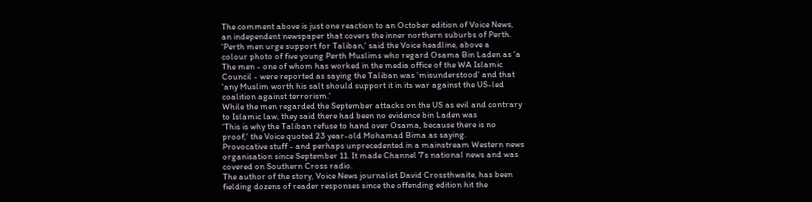The comment above is just one reaction to an October edition of Voice News,
an independent newspaper that covers the inner northern suburbs of Perth.
'Perth men urge support for Taliban,' said the Voice headline, above a
colour photo of five young Perth Muslims who regard Osama Bin Laden as 'a
The men - one of whom has worked in the media office of the WA Islamic
Council - were reported as saying the Taliban was 'misunderstood' and that
'any Muslim worth his salt should support it in its war against the US-led
coalition against terrorism.'
While the men regarded the September attacks on the US as evil and contrary
to Islamic law, they said there had been no evidence bin Laden was
'This is why the Taliban refuse to hand over Osama, because there is no
proof,' the Voice quoted 23 year-old Mohamad Bima as saying.
Provocative stuff - and perhaps unprecedented in a mainstream Western news
organisation since September 11. It made Channel 7's national news and was
covered on Southern Cross radio.
The author of the story, Voice News journalist David Crossthwaite, has been
fielding dozens of reader responses since the offending edition hit the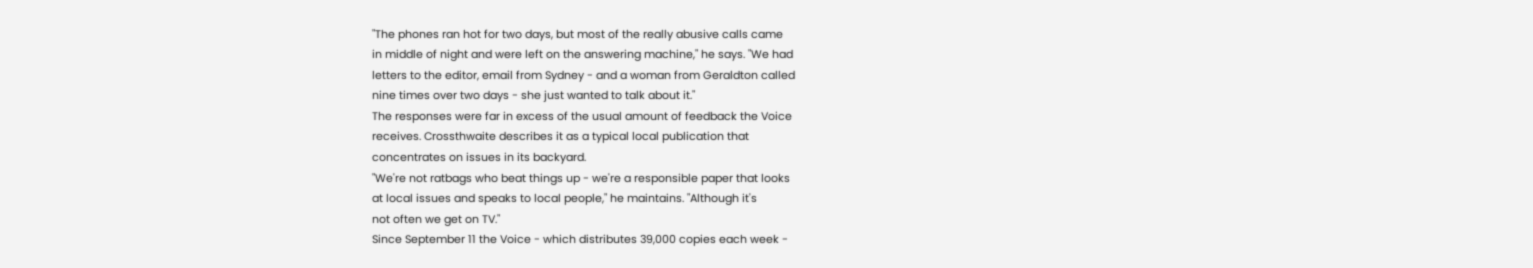"The phones ran hot for two days, but most of the really abusive calls came
in middle of night and were left on the answering machine," he says. "We had
letters to the editor, email from Sydney - and a woman from Geraldton called
nine times over two days - she just wanted to talk about it."
The responses were far in excess of the usual amount of feedback the Voice
receives. Crossthwaite describes it as a typical local publication that
concentrates on issues in its backyard.
"We're not ratbags who beat things up - we're a responsible paper that looks
at local issues and speaks to local people," he maintains. "Although it's
not often we get on TV."
Since September 11 the Voice - which distributes 39,000 copies each week -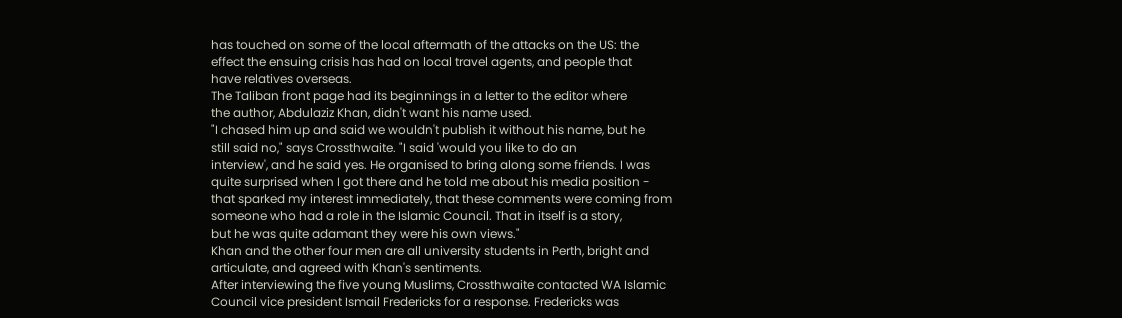has touched on some of the local aftermath of the attacks on the US: the
effect the ensuing crisis has had on local travel agents, and people that
have relatives overseas.
The Taliban front page had its beginnings in a letter to the editor where
the author, Abdulaziz Khan, didn't want his name used.
"I chased him up and said we wouldn't publish it without his name, but he
still said no," says Crossthwaite. "I said 'would you like to do an
interview', and he said yes. He organised to bring along some friends. I was
quite surprised when I got there and he told me about his media position -
that sparked my interest immediately, that these comments were coming from
someone who had a role in the Islamic Council. That in itself is a story,
but he was quite adamant they were his own views."
Khan and the other four men are all university students in Perth, bright and
articulate, and agreed with Khan's sentiments.
After interviewing the five young Muslims, Crossthwaite contacted WA Islamic
Council vice president Ismail Fredericks for a response. Fredericks was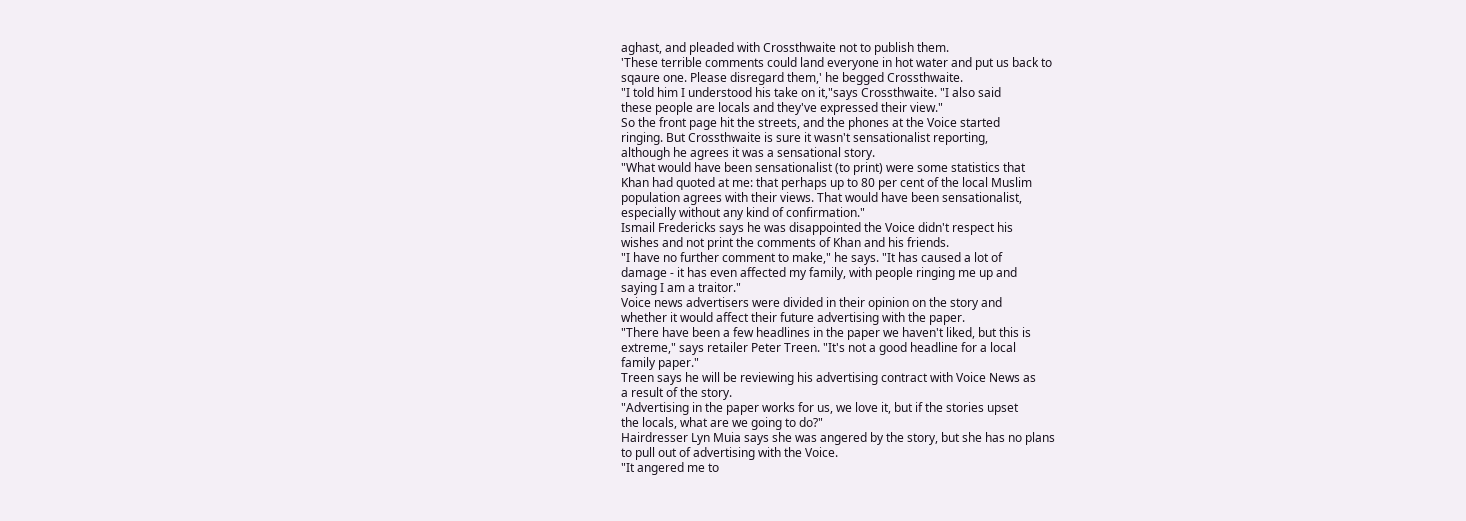aghast, and pleaded with Crossthwaite not to publish them.
'These terrible comments could land everyone in hot water and put us back to
sqaure one. Please disregard them,' he begged Crossthwaite.
"I told him I understood his take on it,"says Crossthwaite. "I also said
these people are locals and they've expressed their view."
So the front page hit the streets, and the phones at the Voice started
ringing. But Crossthwaite is sure it wasn't sensationalist reporting,
although he agrees it was a sensational story.
"What would have been sensationalist (to print) were some statistics that
Khan had quoted at me: that perhaps up to 80 per cent of the local Muslim
population agrees with their views. That would have been sensationalist,
especially without any kind of confirmation."
Ismail Fredericks says he was disappointed the Voice didn't respect his
wishes and not print the comments of Khan and his friends.
"I have no further comment to make," he says. "It has caused a lot of
damage - it has even affected my family, with people ringing me up and
saying I am a traitor."
Voice news advertisers were divided in their opinion on the story and
whether it would affect their future advertising with the paper.
"There have been a few headlines in the paper we haven't liked, but this is
extreme," says retailer Peter Treen. "It's not a good headline for a local
family paper."
Treen says he will be reviewing his advertising contract with Voice News as
a result of the story.
"Advertising in the paper works for us, we love it, but if the stories upset
the locals, what are we going to do?"
Hairdresser Lyn Muia says she was angered by the story, but she has no plans
to pull out of advertising with the Voice.
"It angered me to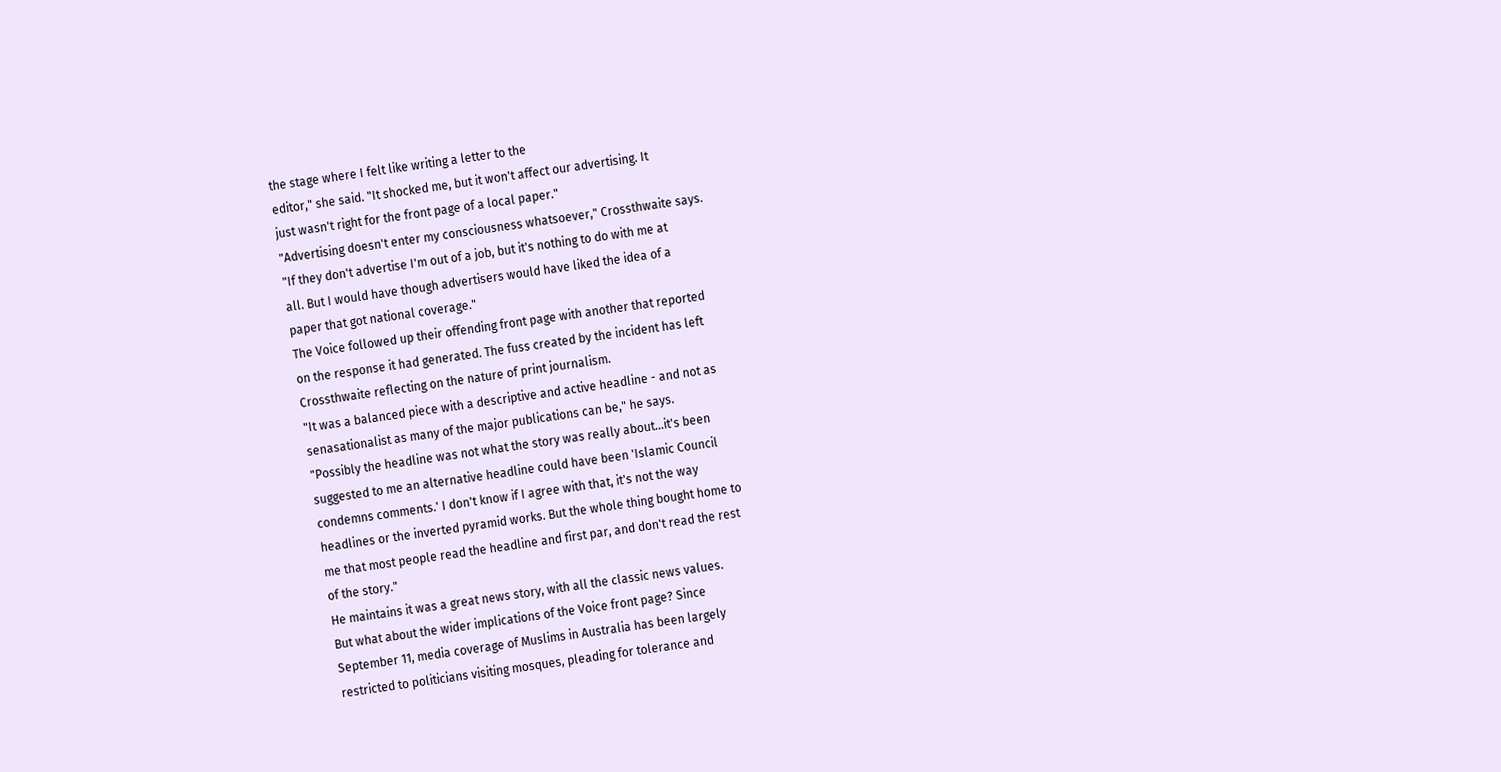the stage where I felt like writing a letter to the
editor," she said. "It shocked me, but it won't affect our advertising. It
just wasn't right for the front page of a local paper."
"Advertising doesn't enter my consciousness whatsoever," Crossthwaite says.
"If they don't advertise I'm out of a job, but it's nothing to do with me at
all. But I would have though advertisers would have liked the idea of a
paper that got national coverage."
The Voice followed up their offending front page with another that reported
on the response it had generated. The fuss created by the incident has left
Crossthwaite reflecting on the nature of print journalism.
"It was a balanced piece with a descriptive and active headline - and not as
senasationalist as many of the major publications can be," he says.
"Possibly the headline was not what the story was really about...it's been
suggested to me an alternative headline could have been 'Islamic Council
condemns comments.' I don't know if I agree with that, it's not the way
headlines or the inverted pyramid works. But the whole thing bought home to
me that most people read the headline and first par, and don't read the rest
of the story."
He maintains it was a great news story, with all the classic news values.
But what about the wider implications of the Voice front page? Since
September 11, media coverage of Muslims in Australia has been largely
restricted to politicians visiting mosques, pleading for tolerance and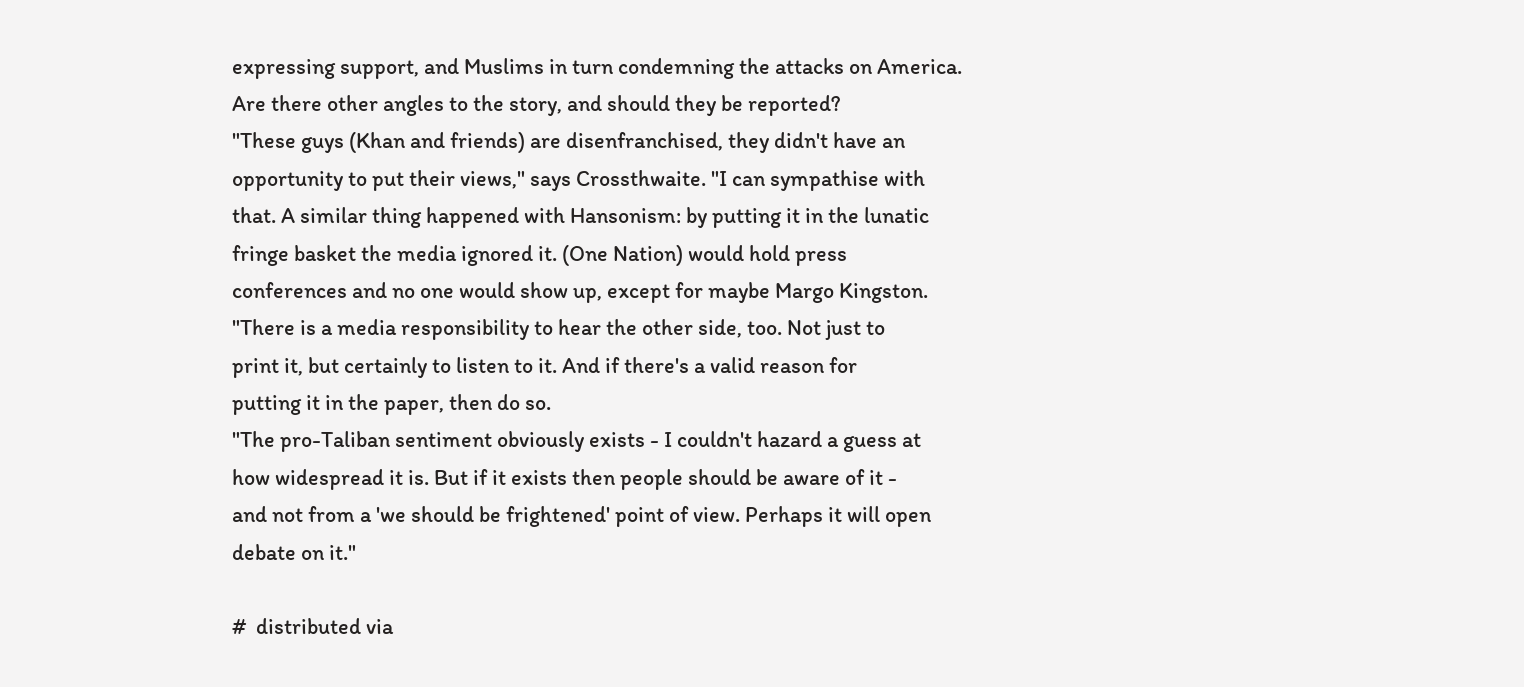expressing support, and Muslims in turn condemning the attacks on America.
Are there other angles to the story, and should they be reported?
"These guys (Khan and friends) are disenfranchised, they didn't have an
opportunity to put their views," says Crossthwaite. "I can sympathise with
that. A similar thing happened with Hansonism: by putting it in the lunatic
fringe basket the media ignored it. (One Nation) would hold press
conferences and no one would show up, except for maybe Margo Kingston.
"There is a media responsibility to hear the other side, too. Not just to
print it, but certainly to listen to it. And if there's a valid reason for
putting it in the paper, then do so.
"The pro-Taliban sentiment obviously exists - I couldn't hazard a guess at
how widespread it is. But if it exists then people should be aware of it -
and not from a 'we should be frightened' point of view. Perhaps it will open
debate on it."

#  distributed via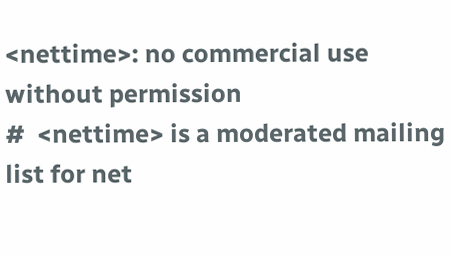<nettime>: no commercial use without permission
#  <nettime> is a moderated mailing list for net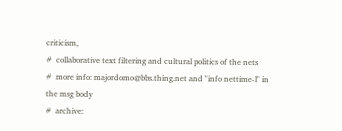criticism,
#  collaborative text filtering and cultural politics of the nets
#  more info: majordomo@bbs.thing.net and "info nettime-l" in the msg body
#  archive: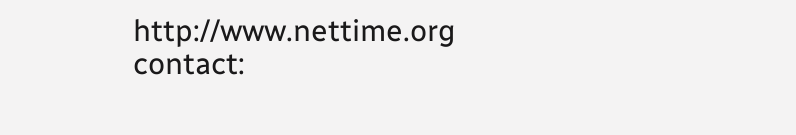http://www.nettime.org contact: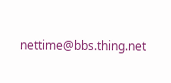nettime@bbs.thing.net